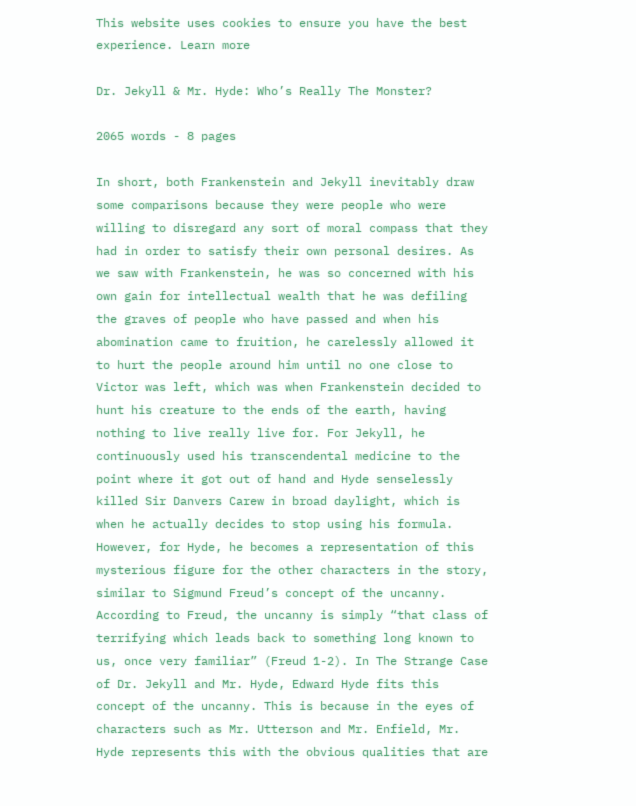This website uses cookies to ensure you have the best experience. Learn more

Dr. Jekyll & Mr. Hyde: Who’s Really The Monster?

2065 words - 8 pages

In short, both Frankenstein and Jekyll inevitably draw some comparisons because they were people who were willing to disregard any sort of moral compass that they had in order to satisfy their own personal desires. As we saw with Frankenstein, he was so concerned with his own gain for intellectual wealth that he was defiling the graves of people who have passed and when his abomination came to fruition, he carelessly allowed it to hurt the people around him until no one close to Victor was left, which was when Frankenstein decided to hunt his creature to the ends of the earth, having nothing to live really live for. For Jekyll, he continuously used his transcendental medicine to the point where it got out of hand and Hyde senselessly killed Sir Danvers Carew in broad daylight, which is when he actually decides to stop using his formula.
However, for Hyde, he becomes a representation of this mysterious figure for the other characters in the story, similar to Sigmund Freud’s concept of the uncanny. According to Freud, the uncanny is simply “that class of terrifying which leads back to something long known to us, once very familiar” (Freud 1-2). In The Strange Case of Dr. Jekyll and Mr. Hyde, Edward Hyde fits this concept of the uncanny. This is because in the eyes of characters such as Mr. Utterson and Mr. Enfield, Mr. Hyde represents this with the obvious qualities that are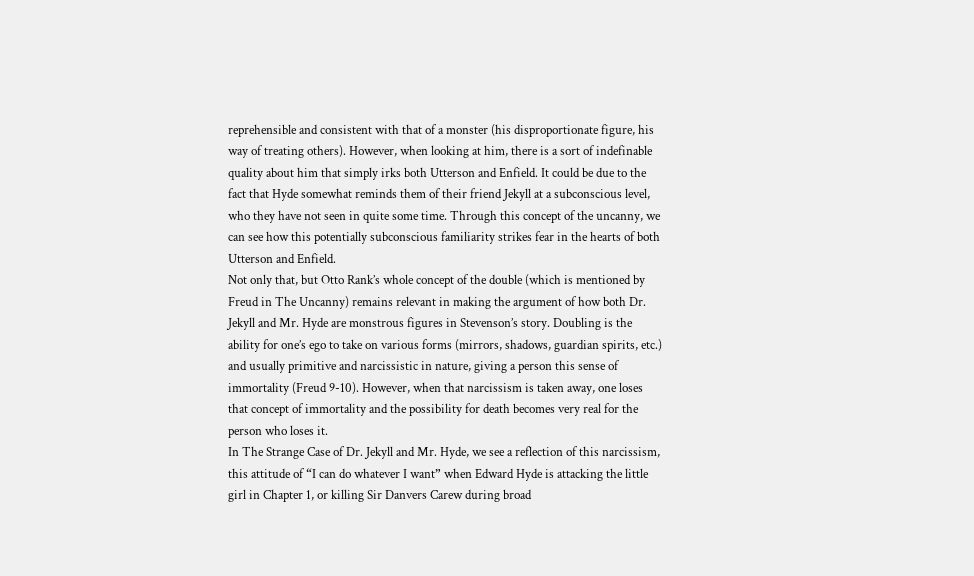reprehensible and consistent with that of a monster (his disproportionate figure, his way of treating others). However, when looking at him, there is a sort of indefinable quality about him that simply irks both Utterson and Enfield. It could be due to the fact that Hyde somewhat reminds them of their friend Jekyll at a subconscious level, who they have not seen in quite some time. Through this concept of the uncanny, we can see how this potentially subconscious familiarity strikes fear in the hearts of both Utterson and Enfield.
Not only that, but Otto Rank’s whole concept of the double (which is mentioned by Freud in The Uncanny) remains relevant in making the argument of how both Dr. Jekyll and Mr. Hyde are monstrous figures in Stevenson’s story. Doubling is the ability for one’s ego to take on various forms (mirrors, shadows, guardian spirits, etc.) and usually primitive and narcissistic in nature, giving a person this sense of immortality (Freud 9-10). However, when that narcissism is taken away, one loses that concept of immortality and the possibility for death becomes very real for the person who loses it.
In The Strange Case of Dr. Jekyll and Mr. Hyde, we see a reflection of this narcissism, this attitude of “I can do whatever I want” when Edward Hyde is attacking the little girl in Chapter 1, or killing Sir Danvers Carew during broad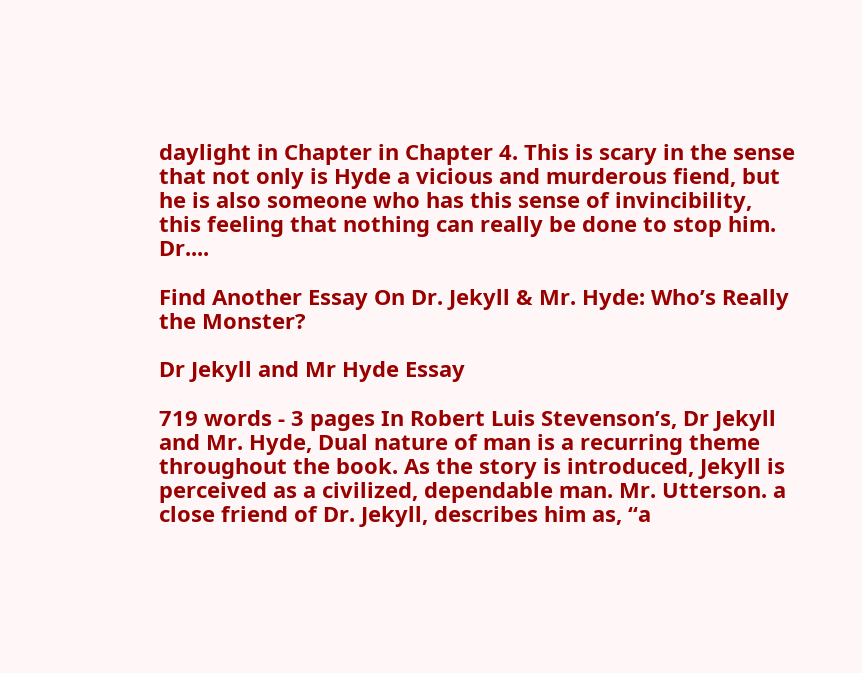daylight in Chapter in Chapter 4. This is scary in the sense that not only is Hyde a vicious and murderous fiend, but he is also someone who has this sense of invincibility, this feeling that nothing can really be done to stop him. Dr....

Find Another Essay On Dr. Jekyll & Mr. Hyde: Who’s Really the Monster?

Dr Jekyll and Mr Hyde Essay

719 words - 3 pages In Robert Luis Stevenson’s, Dr Jekyll and Mr. Hyde, Dual nature of man is a recurring theme throughout the book. As the story is introduced, Jekyll is perceived as a civilized, dependable man. Mr. Utterson. a close friend of Dr. Jekyll, describes him as, “a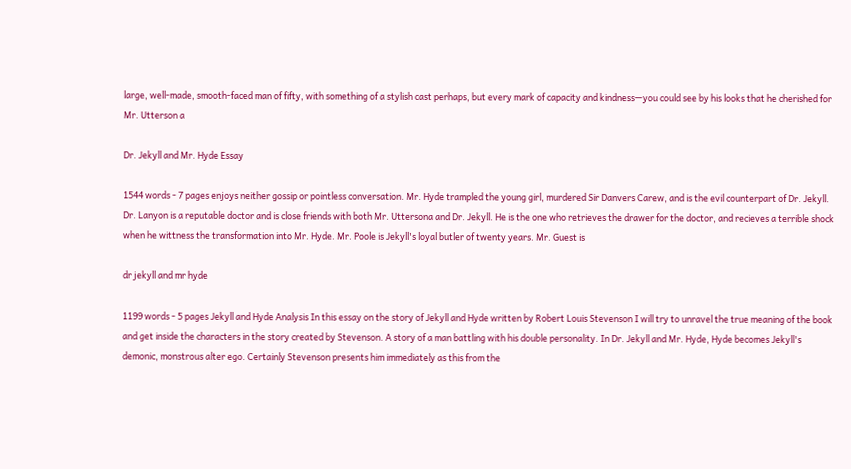large, well-made, smooth-faced man of fifty, with something of a stylish cast perhaps, but every mark of capacity and kindness—you could see by his looks that he cherished for Mr. Utterson a

Dr. Jekyll and Mr. Hyde Essay

1544 words - 7 pages enjoys neither gossip or pointless conversation. Mr. Hyde trampled the young girl, murdered Sir Danvers Carew, and is the evil counterpart of Dr. Jekyll. Dr. Lanyon is a reputable doctor and is close friends with both Mr. Uttersona and Dr. Jekyll. He is the one who retrieves the drawer for the doctor, and recieves a terrible shock when he wittness the transformation into Mr. Hyde. Mr. Poole is Jekyll's loyal butler of twenty years. Mr. Guest is

dr jekyll and mr hyde

1199 words - 5 pages Jekyll and Hyde Analysis In this essay on the story of Jekyll and Hyde written by Robert Louis Stevenson I will try to unravel the true meaning of the book and get inside the characters in the story created by Stevenson. A story of a man battling with his double personality. In Dr. Jekyll and Mr. Hyde, Hyde becomes Jekyll's demonic, monstrous alter ego. Certainly Stevenson presents him immediately as this from the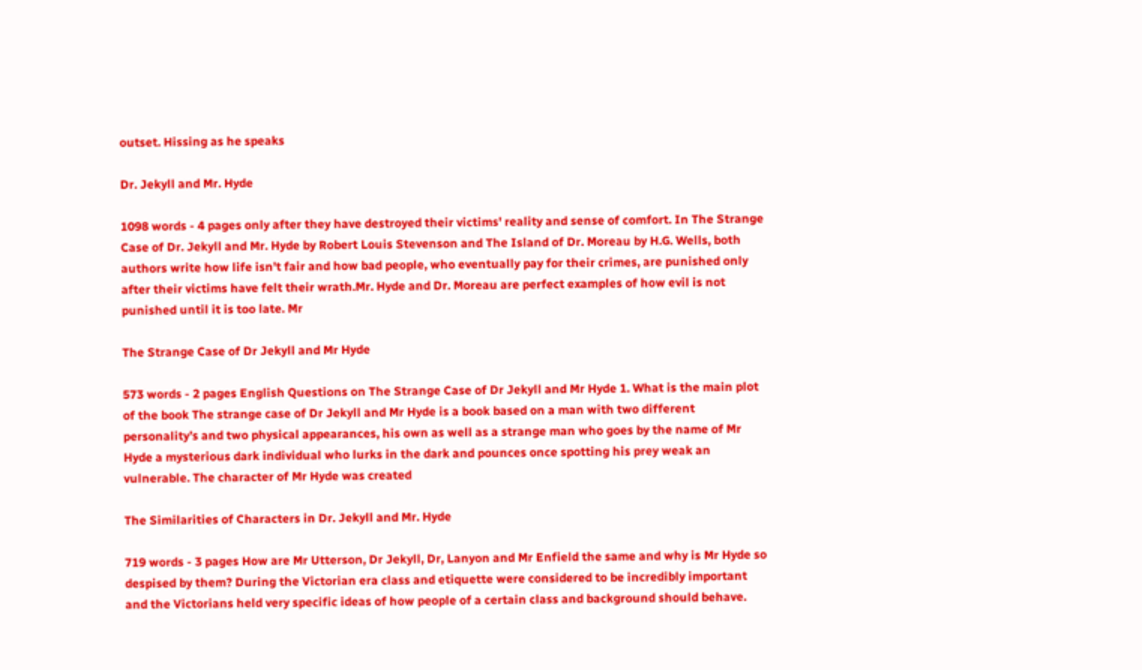outset. Hissing as he speaks

Dr. Jekyll and Mr. Hyde

1098 words - 4 pages only after they have destroyed their victims' reality and sense of comfort. In The Strange Case of Dr. Jekyll and Mr. Hyde by Robert Louis Stevenson and The Island of Dr. Moreau by H.G. Wells, both authors write how life isn't fair and how bad people, who eventually pay for their crimes, are punished only after their victims have felt their wrath.Mr. Hyde and Dr. Moreau are perfect examples of how evil is not punished until it is too late. Mr

The Strange Case of Dr Jekyll and Mr Hyde

573 words - 2 pages English Questions on The Strange Case of Dr Jekyll and Mr Hyde 1. What is the main plot of the book The strange case of Dr Jekyll and Mr Hyde is a book based on a man with two different personality’s and two physical appearances, his own as well as a strange man who goes by the name of Mr Hyde a mysterious dark individual who lurks in the dark and pounces once spotting his prey weak an vulnerable. The character of Mr Hyde was created

The Similarities of Characters in Dr. Jekyll and Mr. Hyde

719 words - 3 pages How are Mr Utterson, Dr Jekyll, Dr, Lanyon and Mr Enfield the same and why is Mr Hyde so despised by them? During the Victorian era class and etiquette were considered to be incredibly important and the Victorians held very specific ideas of how people of a certain class and background should behave.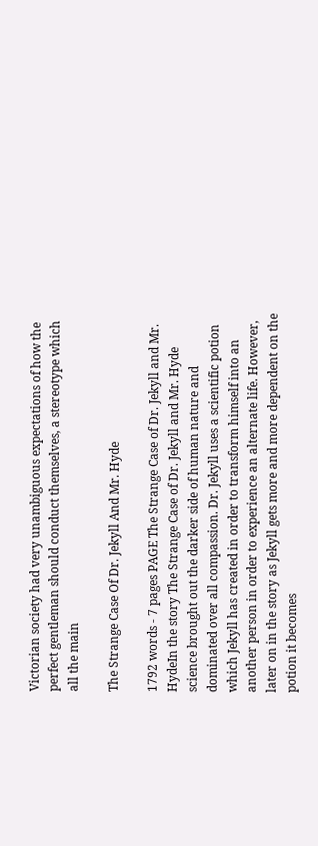Victorian society had very unambiguous expectations of how the perfect gentleman should conduct themselves, a stereotype which all the main

The Strange Case Of Dr. Jekyll And Mr. Hyde

1792 words - 7 pages PAGE The Strange Case of Dr. Jekyll and Mr. HydeIn the story The Strange Case of Dr. Jekyll and Mr. Hyde science brought out the darker side of human nature and dominated over all compassion. Dr. Jekyll uses a scientific potion which Jekyll has created in order to transform himself into an another person in order to experience an alternate life. However, later on in the story as Jekyll gets more and more dependent on the potion it becomes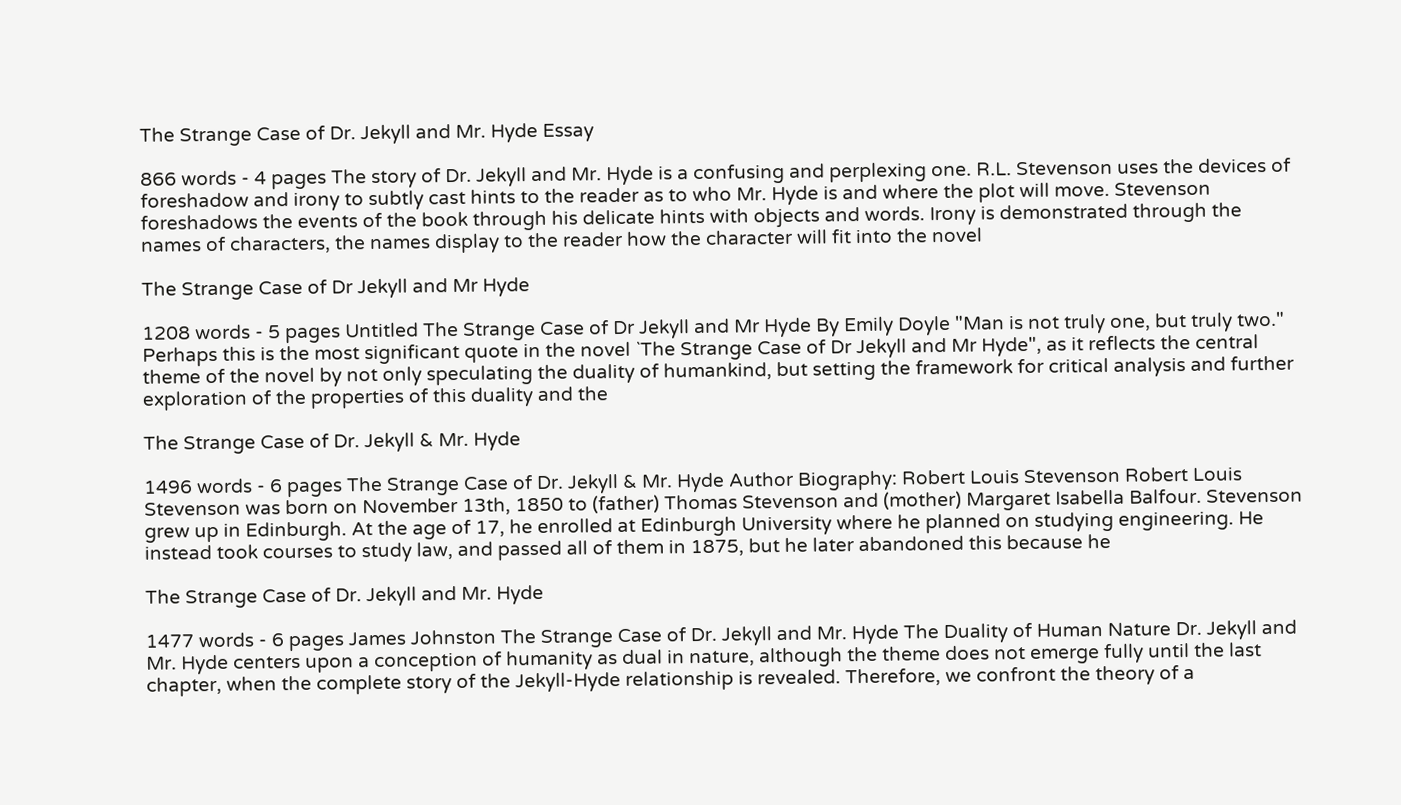The Strange Case of Dr. Jekyll and Mr. Hyde Essay

866 words - 4 pages The story of Dr. Jekyll and Mr. Hyde is a confusing and perplexing one. R.L. Stevenson uses the devices of foreshadow and irony to subtly cast hints to the reader as to who Mr. Hyde is and where the plot will move. Stevenson foreshadows the events of the book through his delicate hints with objects and words. Irony is demonstrated through the names of characters, the names display to the reader how the character will fit into the novel

The Strange Case of Dr Jekyll and Mr Hyde

1208 words - 5 pages Untitled The Strange Case of Dr Jekyll and Mr Hyde By Emily Doyle "Man is not truly one, but truly two." Perhaps this is the most significant quote in the novel `The Strange Case of Dr Jekyll and Mr Hyde", as it reflects the central theme of the novel by not only speculating the duality of humankind, but setting the framework for critical analysis and further exploration of the properties of this duality and the

The Strange Case of Dr. Jekyll & Mr. Hyde

1496 words - 6 pages The Strange Case of Dr. Jekyll & Mr. Hyde Author Biography: Robert Louis Stevenson Robert Louis Stevenson was born on November 13th, 1850 to (father) Thomas Stevenson and (mother) Margaret Isabella Balfour. Stevenson grew up in Edinburgh. At the age of 17, he enrolled at Edinburgh University where he planned on studying engineering. He instead took courses to study law, and passed all of them in 1875, but he later abandoned this because he

The Strange Case of Dr. Jekyll and Mr. Hyde

1477 words - 6 pages James Johnston The Strange Case of Dr. Jekyll and Mr. Hyde The Duality of Human Nature Dr. Jekyll and Mr. Hyde centers upon a conception of humanity as dual in nature, although the theme does not emerge fully until the last chapter, when the complete story of the Jekyll-Hyde relationship is revealed. Therefore, we confront the theory of a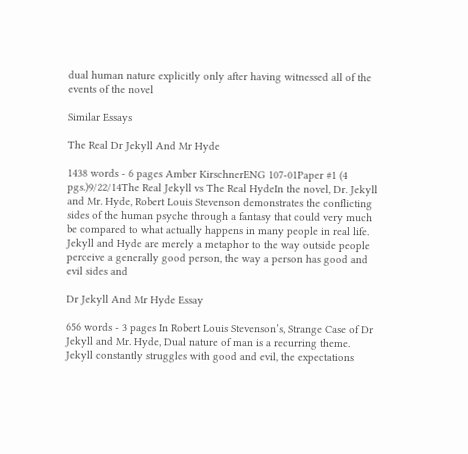dual human nature explicitly only after having witnessed all of the events of the novel

Similar Essays

The Real Dr Jekyll And Mr Hyde

1438 words - 6 pages Amber KirschnerENG 107-01Paper #1 (4 pgs.)9/22/14The Real Jekyll vs The Real HydeIn the novel, Dr. Jekyll and Mr. Hyde, Robert Louis Stevenson demonstrates the conflicting sides of the human psyche through a fantasy that could very much be compared to what actually happens in many people in real life. Jekyll and Hyde are merely a metaphor to the way outside people perceive a generally good person, the way a person has good and evil sides and

Dr Jekyll And Mr Hyde Essay

656 words - 3 pages In Robert Louis Stevenson’s, Strange Case of Dr Jekyll and Mr. Hyde, Dual nature of man is a recurring theme. Jekyll constantly struggles with good and evil, the expectations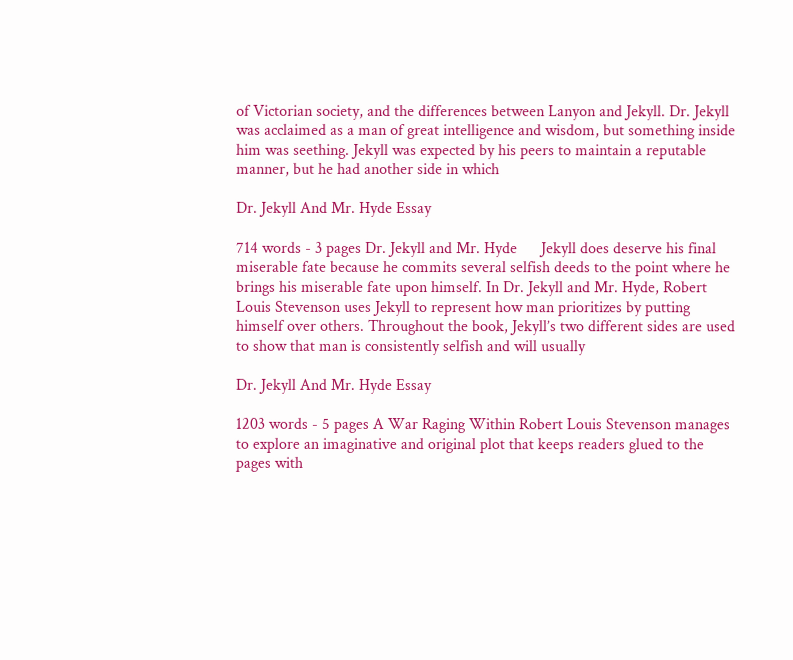of Victorian society, and the differences between Lanyon and Jekyll. Dr. Jekyll was acclaimed as a man of great intelligence and wisdom, but something inside him was seething. Jekyll was expected by his peers to maintain a reputable manner, but he had another side in which

Dr. Jekyll And Mr. Hyde Essay

714 words - 3 pages Dr. Jekyll and Mr. Hyde      Jekyll does deserve his final miserable fate because he commits several selfish deeds to the point where he brings his miserable fate upon himself. In Dr. Jekyll and Mr. Hyde, Robert Louis Stevenson uses Jekyll to represent how man prioritizes by putting himself over others. Throughout the book, Jekyll’s two different sides are used to show that man is consistently selfish and will usually

Dr. Jekyll And Mr. Hyde Essay

1203 words - 5 pages A War Raging Within Robert Louis Stevenson manages to explore an imaginative and original plot that keeps readers glued to the pages with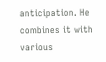anticipation. He combines it with various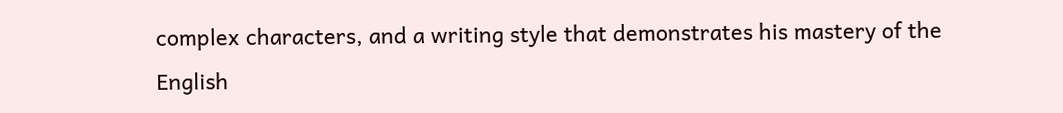complex characters, and a writing style that demonstrates his mastery of the English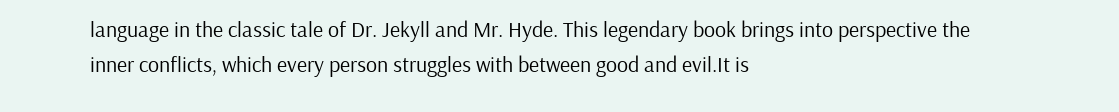language in the classic tale of Dr. Jekyll and Mr. Hyde. This legendary book brings into perspective the inner conflicts, which every person struggles with between good and evil.It is